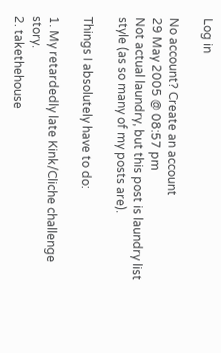Log in

No account? Create an account
29 May 2005 @ 08:57 pm
Not actual laundry, but this post is laundry list style (as so many of my posts are).

Things I absolutely have to do:

1. My retardedly late Kink/Cliche challenge story.
2. takethehouse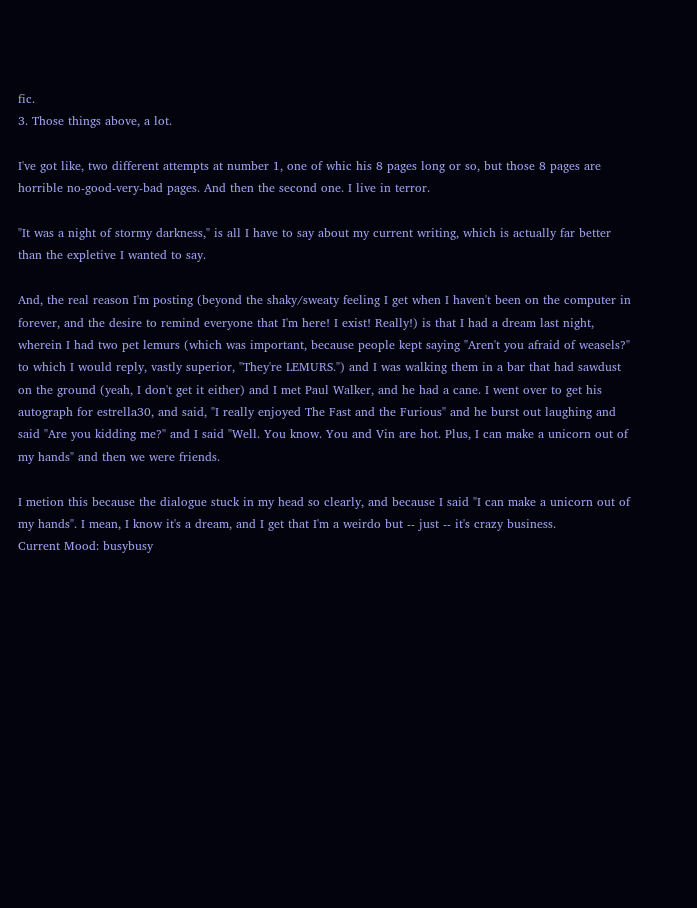fic.
3. Those things above, a lot.

I've got like, two different attempts at number 1, one of whic his 8 pages long or so, but those 8 pages are horrible no-good-very-bad pages. And then the second one. I live in terror.

"It was a night of stormy darkness," is all I have to say about my current writing, which is actually far better than the expletive I wanted to say.

And, the real reason I'm posting (beyond the shaky/sweaty feeling I get when I haven't been on the computer in forever, and the desire to remind everyone that I'm here! I exist! Really!) is that I had a dream last night, wherein I had two pet lemurs (which was important, because people kept saying "Aren't you afraid of weasels?" to which I would reply, vastly superior, "They're LEMURS.") and I was walking them in a bar that had sawdust on the ground (yeah, I don't get it either) and I met Paul Walker, and he had a cane. I went over to get his autograph for estrella30, and said, "I really enjoyed The Fast and the Furious" and he burst out laughing and said "Are you kidding me?" and I said "Well. You know. You and Vin are hot. Plus, I can make a unicorn out of my hands" and then we were friends.

I metion this because the dialogue stuck in my head so clearly, and because I said "I can make a unicorn out of my hands". I mean, I know it's a dream, and I get that I'm a weirdo but -- just -- it's crazy business.
Current Mood: busybusy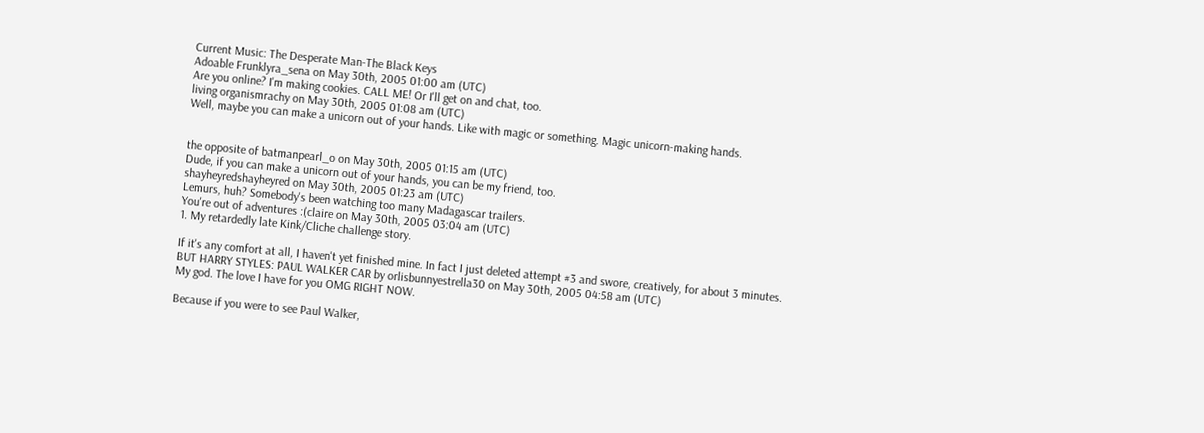Current Music: The Desperate Man-The Black Keys
Adoable Frunklyra_sena on May 30th, 2005 01:00 am (UTC)
Are you online? I'm making cookies. CALL ME! Or I'll get on and chat, too.
living organismrachy on May 30th, 2005 01:08 am (UTC)
Well, maybe you can make a unicorn out of your hands. Like with magic or something. Magic unicorn-making hands.


the opposite of batmanpearl_o on May 30th, 2005 01:15 am (UTC)
Dude, if you can make a unicorn out of your hands, you can be my friend, too.
shayheyredshayheyred on May 30th, 2005 01:23 am (UTC)
Lemurs, huh? Somebody's been watching too many Madagascar trailers.
You're out of adventures :(claire on May 30th, 2005 03:04 am (UTC)
1. My retardedly late Kink/Cliche challenge story.

If it's any comfort at all, I haven't yet finished mine. In fact I just deleted attempt #3 and swore, creatively, for about 3 minutes.
BUT HARRY STYLES: PAUL WALKER CAR by orlisbunnyestrella30 on May 30th, 2005 04:58 am (UTC)
My god. The love I have for you OMG RIGHT NOW.

Because if you were to see Paul Walker,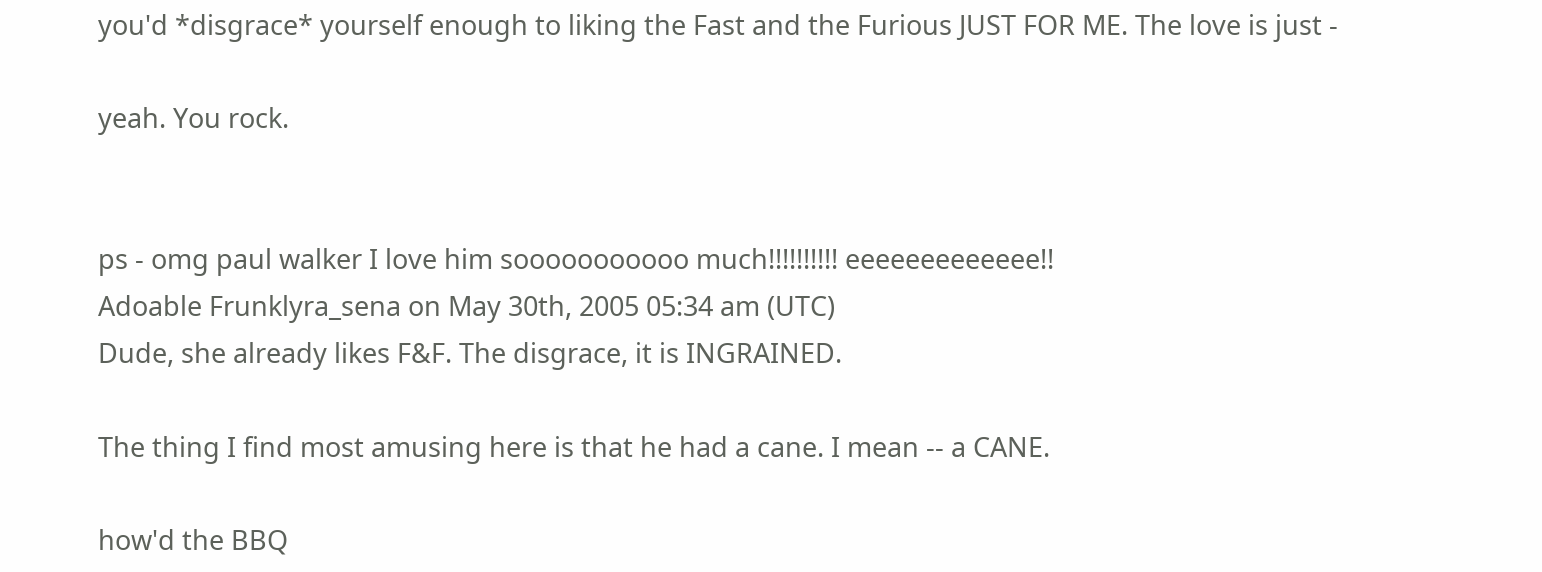you'd *disgrace* yourself enough to liking the Fast and the Furious JUST FOR ME. The love is just -

yeah. You rock.


ps - omg paul walker I love him sooooooooooo much!!!!!!!!!! eeeeeeeeeeeee!!
Adoable Frunklyra_sena on May 30th, 2005 05:34 am (UTC)
Dude, she already likes F&F. The disgrace, it is INGRAINED.

The thing I find most amusing here is that he had a cane. I mean -- a CANE.

how'd the BBQ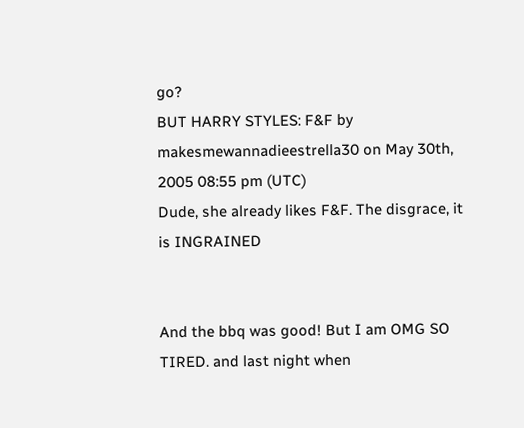go?
BUT HARRY STYLES: F&F by makesmewannadieestrella30 on May 30th, 2005 08:55 pm (UTC)
Dude, she already likes F&F. The disgrace, it is INGRAINED


And the bbq was good! But I am OMG SO TIRED. and last night when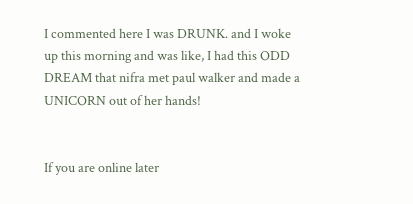I commented here I was DRUNK. and I woke up this morning and was like, I had this ODD DREAM that nifra met paul walker and made a UNICORN out of her hands!


If you are online later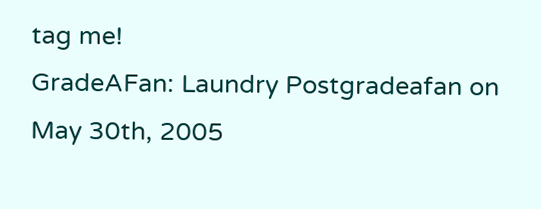tag me!
GradeAFan: Laundry Postgradeafan on May 30th, 2005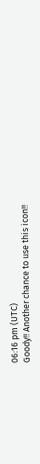06:16 pm (UTC)
Goody!! Another chance to use this icon!!